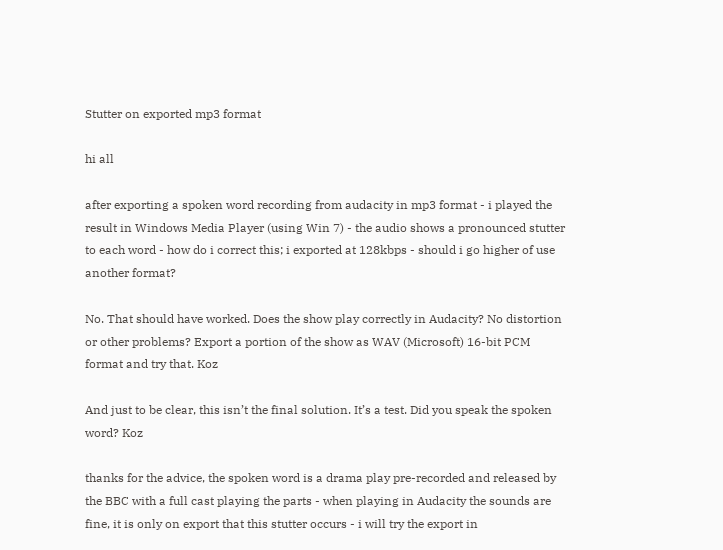Stutter on exported mp3 format

hi all

after exporting a spoken word recording from audacity in mp3 format - i played the result in Windows Media Player (using Win 7) - the audio shows a pronounced stutter to each word - how do i correct this; i exported at 128kbps - should i go higher of use another format?

No. That should have worked. Does the show play correctly in Audacity? No distortion or other problems? Export a portion of the show as WAV (Microsoft) 16-bit PCM format and try that. Koz

And just to be clear, this isn’t the final solution. It’s a test. Did you speak the spoken word? Koz

thanks for the advice, the spoken word is a drama play pre-recorded and released by the BBC with a full cast playing the parts - when playing in Audacity the sounds are fine, it is only on export that this stutter occurs - i will try the export in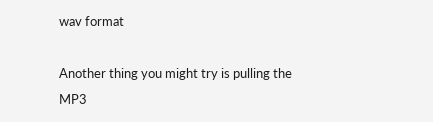wav format

Another thing you might try is pulling the MP3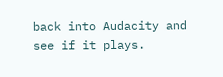back into Audacity and see if it plays.